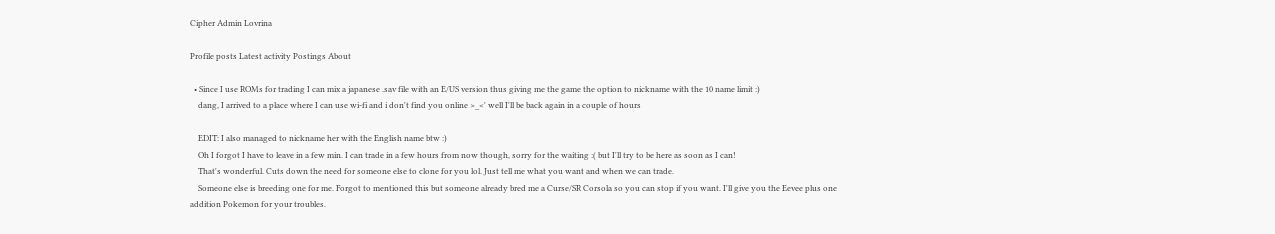Cipher Admin Lovrina

Profile posts Latest activity Postings About

  • Since I use ROMs for trading I can mix a japanese .sav file with an E/US version thus giving me the game the option to nickname with the 10 name limit :)
    dang, I arrived to a place where I can use wi-fi and i don't find you online >_<' well I'll be back again in a couple of hours

    EDIT: I also managed to nickname her with the English name btw :)
    Oh I forgot I have to leave in a few min. I can trade in a few hours from now though, sorry for the waiting :( but I'll try to be here as soon as I can!
    That's wonderful. Cuts down the need for someone else to clone for you lol. Just tell me what you want and when we can trade.
    Someone else is breeding one for me. Forgot to mentioned this but someone already bred me a Curse/SR Corsola so you can stop if you want. I'll give you the Eevee plus one addition Pokemon for your troubles.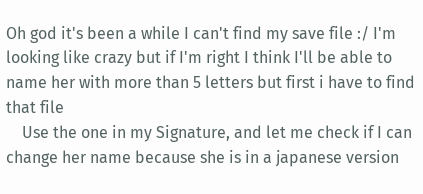Oh god it's been a while I can't find my save file :/ I'm looking like crazy but if I'm right I think I'll be able to name her with more than 5 letters but first i have to find that file
    Use the one in my Signature, and let me check if I can change her name because she is in a japanese version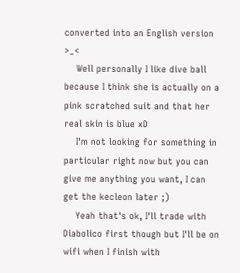converted into an English version >_<
    Well personally I like dive ball because I think she is actually on a pink scratched suit and that her real skin is blue xD
    I'm not looking for something in particular right now but you can give me anything you want, I can get the kecleon later ;)
    Yeah that's ok, I'll trade with Diabolico first though but I'll be on wifi when I finish with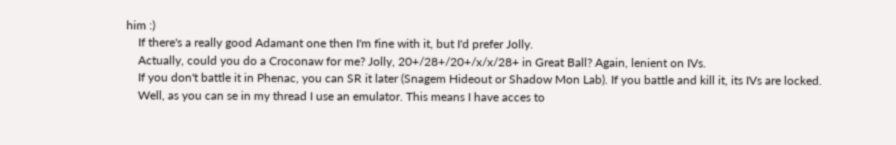him :)
    If there's a really good Adamant one then I'm fine with it, but I'd prefer Jolly.
    Actually, could you do a Croconaw for me? Jolly, 20+/28+/20+/x/x/28+ in Great Ball? Again, lenient on IVs.
    If you don't battle it in Phenac, you can SR it later (Snagem Hideout or Shadow Mon Lab). If you battle and kill it, its IVs are locked.
    Well, as you can se in my thread I use an emulator. This means I have acces to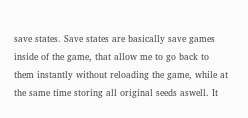save states. Save states are basically save games inside of the game, that allow me to go back to them instantly without reloading the game, while at the same time storing all original seeds aswell. It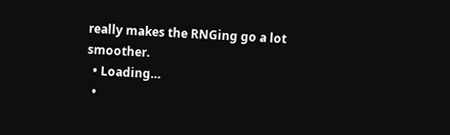really makes the RNGing go a lot smoother.
  • Loading…
  •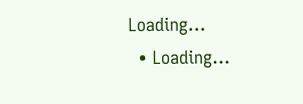Loading…
  • Loading…